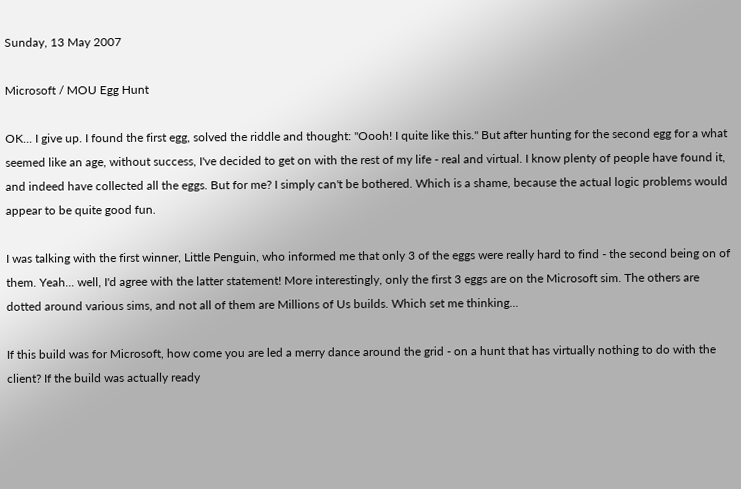Sunday, 13 May 2007

Microsoft / MOU Egg Hunt

OK... I give up. I found the first egg, solved the riddle and thought: "Oooh! I quite like this." But after hunting for the second egg for a what seemed like an age, without success, I've decided to get on with the rest of my life - real and virtual. I know plenty of people have found it, and indeed have collected all the eggs. But for me? I simply can't be bothered. Which is a shame, because the actual logic problems would appear to be quite good fun.

I was talking with the first winner, Little Penguin, who informed me that only 3 of the eggs were really hard to find - the second being on of them. Yeah... well, I'd agree with the latter statement! More interestingly, only the first 3 eggs are on the Microsoft sim. The others are dotted around various sims, and not all of them are Millions of Us builds. Which set me thinking...

If this build was for Microsoft, how come you are led a merry dance around the grid - on a hunt that has virtually nothing to do with the client? If the build was actually ready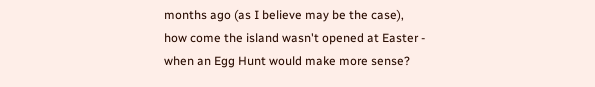months ago (as I believe may be the case), how come the island wasn't opened at Easter - when an Egg Hunt would make more sense?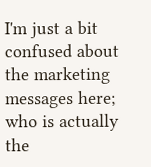I'm just a bit confused about the marketing messages here; who is actually the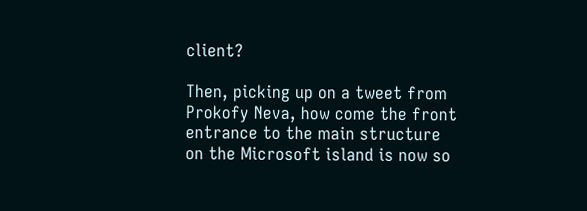client?

Then, picking up on a tweet from Prokofy Neva, how come the front entrance to the main structure on the Microsoft island is now so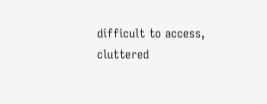difficult to access, cluttered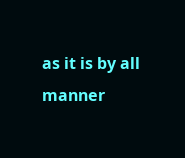as it is by all manner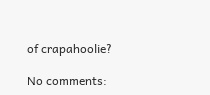of crapahoolie?

No comments: